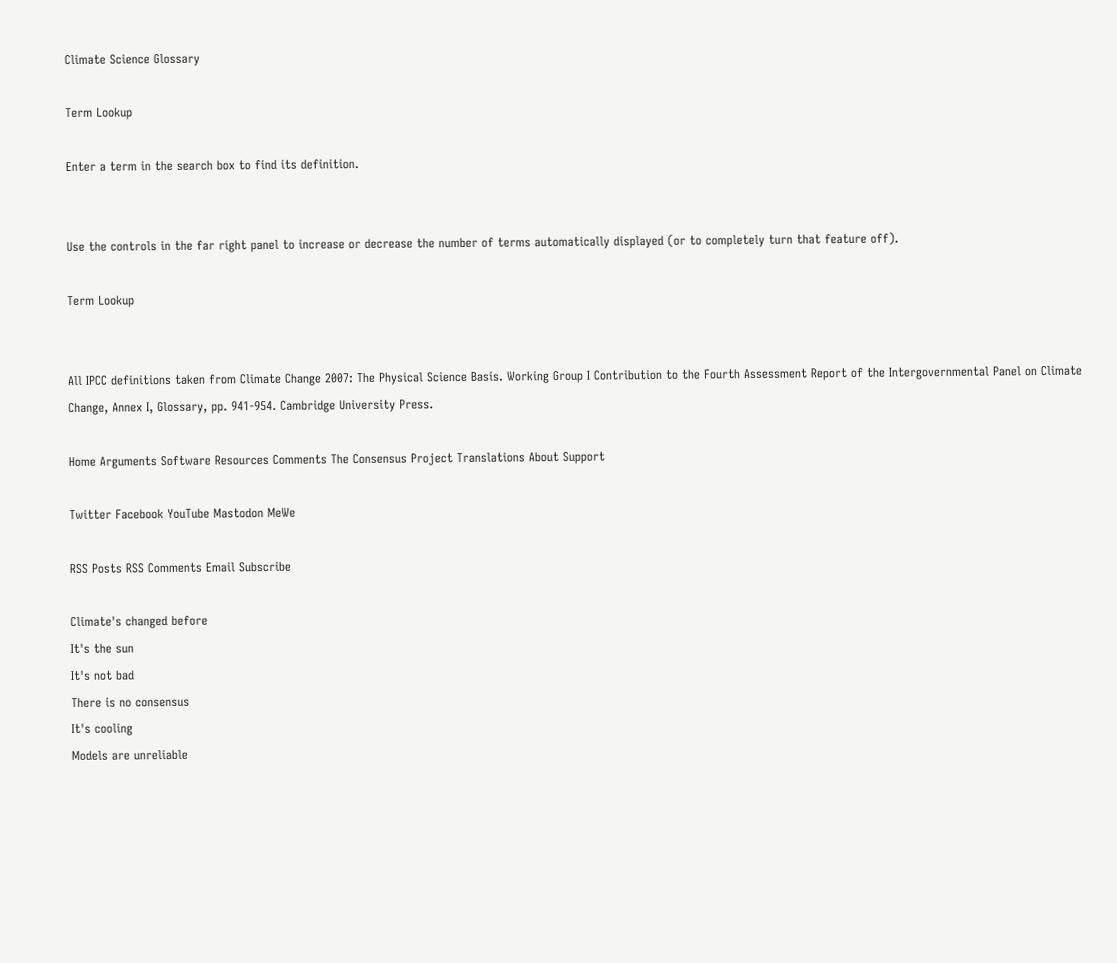Climate Science Glossary

Term Lookup

Enter a term in the search box to find its definition.


Use the controls in the far right panel to increase or decrease the number of terms automatically displayed (or to completely turn that feature off).

Term Lookup


All IPCC definitions taken from Climate Change 2007: The Physical Science Basis. Working Group I Contribution to the Fourth Assessment Report of the Intergovernmental Panel on Climate Change, Annex I, Glossary, pp. 941-954. Cambridge University Press.

Home Arguments Software Resources Comments The Consensus Project Translations About Support

Twitter Facebook YouTube Mastodon MeWe

RSS Posts RSS Comments Email Subscribe

Climate's changed before
It's the sun
It's not bad
There is no consensus
It's cooling
Models are unreliable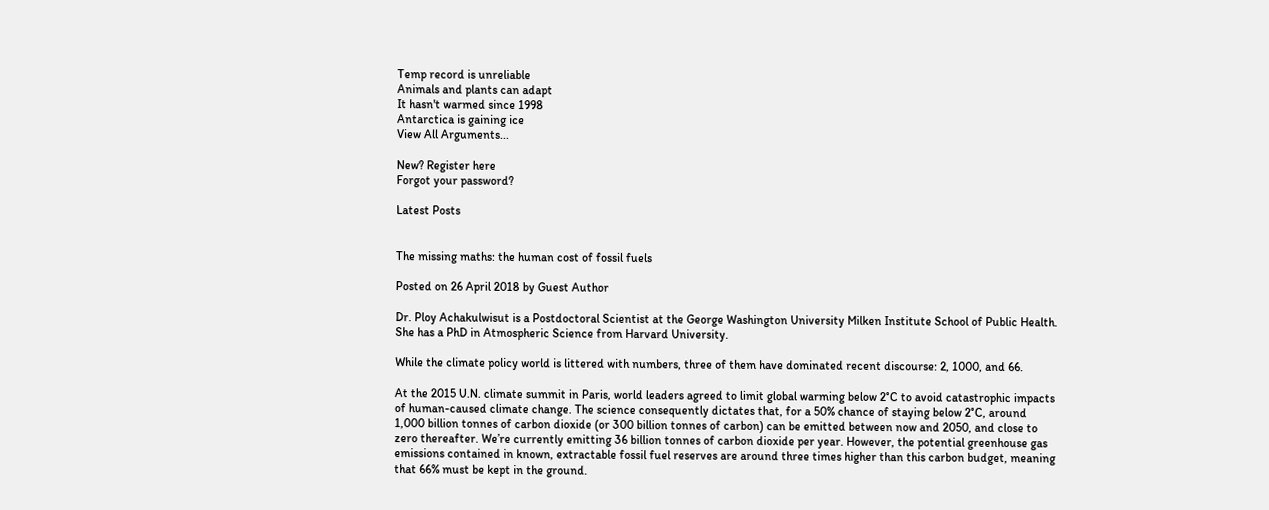Temp record is unreliable
Animals and plants can adapt
It hasn't warmed since 1998
Antarctica is gaining ice
View All Arguments...

New? Register here
Forgot your password?

Latest Posts


The missing maths: the human cost of fossil fuels

Posted on 26 April 2018 by Guest Author

Dr. Ploy Achakulwisut is a Postdoctoral Scientist at the George Washington University Milken Institute School of Public Health. She has a PhD in Atmospheric Science from Harvard University.

While the climate policy world is littered with numbers, three of them have dominated recent discourse: 2, 1000, and 66.

At the 2015 U.N. climate summit in Paris, world leaders agreed to limit global warming below 2°C to avoid catastrophic impacts of human-caused climate change. The science consequently dictates that, for a 50% chance of staying below 2°C, around 1,000 billion tonnes of carbon dioxide (or 300 billion tonnes of carbon) can be emitted between now and 2050, and close to zero thereafter. We’re currently emitting 36 billion tonnes of carbon dioxide per year. However, the potential greenhouse gas emissions contained in known, extractable fossil fuel reserves are around three times higher than this carbon budget, meaning that 66% must be kept in the ground.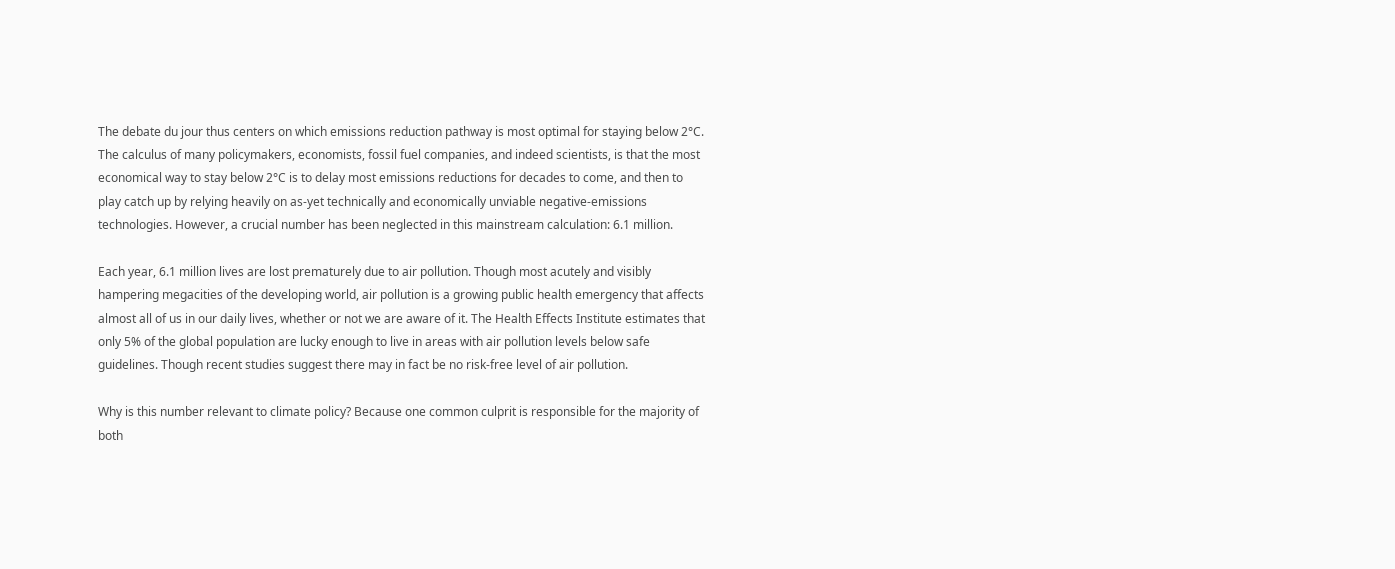The debate du jour thus centers on which emissions reduction pathway is most optimal for staying below 2°C. The calculus of many policymakers, economists, fossil fuel companies, and indeed scientists, is that the most economical way to stay below 2°C is to delay most emissions reductions for decades to come, and then to play catch up by relying heavily on as-yet technically and economically unviable negative-emissions technologies. However, a crucial number has been neglected in this mainstream calculation: 6.1 million.

Each year, 6.1 million lives are lost prematurely due to air pollution. Though most acutely and visibly hampering megacities of the developing world, air pollution is a growing public health emergency that affects almost all of us in our daily lives, whether or not we are aware of it. The Health Effects Institute estimates that only 5% of the global population are lucky enough to live in areas with air pollution levels below safe guidelines. Though recent studies suggest there may in fact be no risk-free level of air pollution.

Why is this number relevant to climate policy? Because one common culprit is responsible for the majority of both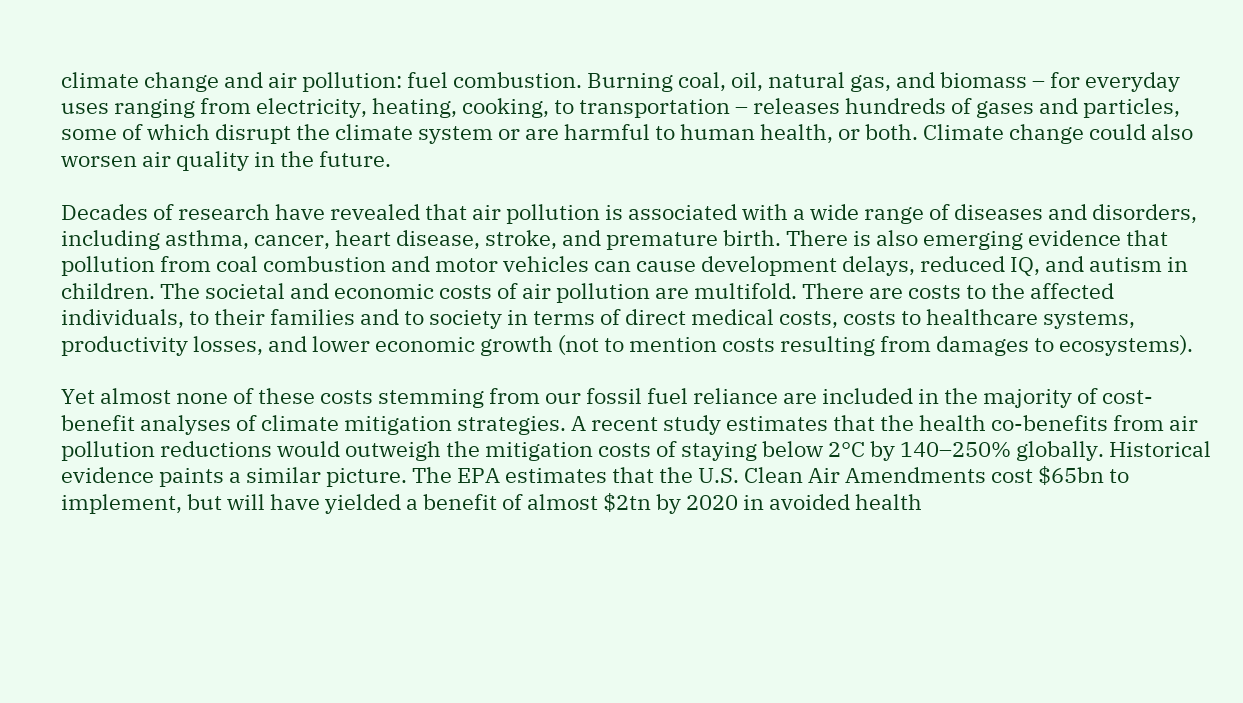climate change and air pollution: fuel combustion. Burning coal, oil, natural gas, and biomass – for everyday uses ranging from electricity, heating, cooking, to transportation – releases hundreds of gases and particles, some of which disrupt the climate system or are harmful to human health, or both. Climate change could also worsen air quality in the future.

Decades of research have revealed that air pollution is associated with a wide range of diseases and disorders, including asthma, cancer, heart disease, stroke, and premature birth. There is also emerging evidence that pollution from coal combustion and motor vehicles can cause development delays, reduced IQ, and autism in children. The societal and economic costs of air pollution are multifold. There are costs to the affected individuals, to their families and to society in terms of direct medical costs, costs to healthcare systems, productivity losses, and lower economic growth (not to mention costs resulting from damages to ecosystems).

Yet almost none of these costs stemming from our fossil fuel reliance are included in the majority of cost-benefit analyses of climate mitigation strategies. A recent study estimates that the health co-benefits from air pollution reductions would outweigh the mitigation costs of staying below 2°C by 140–250% globally. Historical evidence paints a similar picture. The EPA estimates that the U.S. Clean Air Amendments cost $65bn to implement, but will have yielded a benefit of almost $2tn by 2020 in avoided health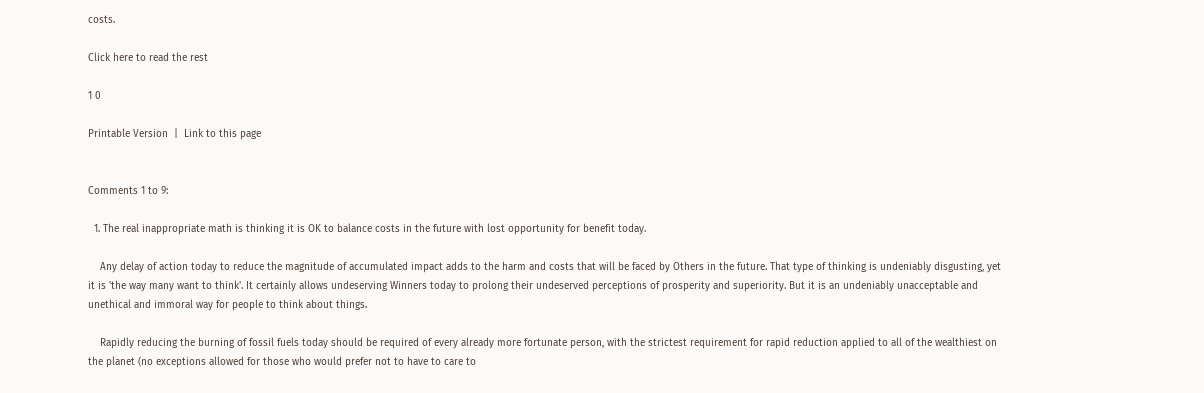costs.

Click here to read the rest

1 0

Printable Version  |  Link to this page


Comments 1 to 9:

  1. The real inappropriate math is thinking it is OK to balance costs in the future with lost opportunity for benefit today.

    Any delay of action today to reduce the magnitude of accumulated impact adds to the harm and costs that will be faced by Others in the future. That type of thinking is undeniably disgusting, yet it is 'the way many want to think'. It certainly allows undeserving Winners today to prolong their undeserved perceptions of prosperity and superiority. But it is an undeniably unacceptable and unethical and immoral way for people to think about things.

    Rapidly reducing the burning of fossil fuels today should be required of every already more fortunate person, with the strictest requirement for rapid reduction applied to all of the wealthiest on the planet (no exceptions allowed for those who would prefer not to have to care to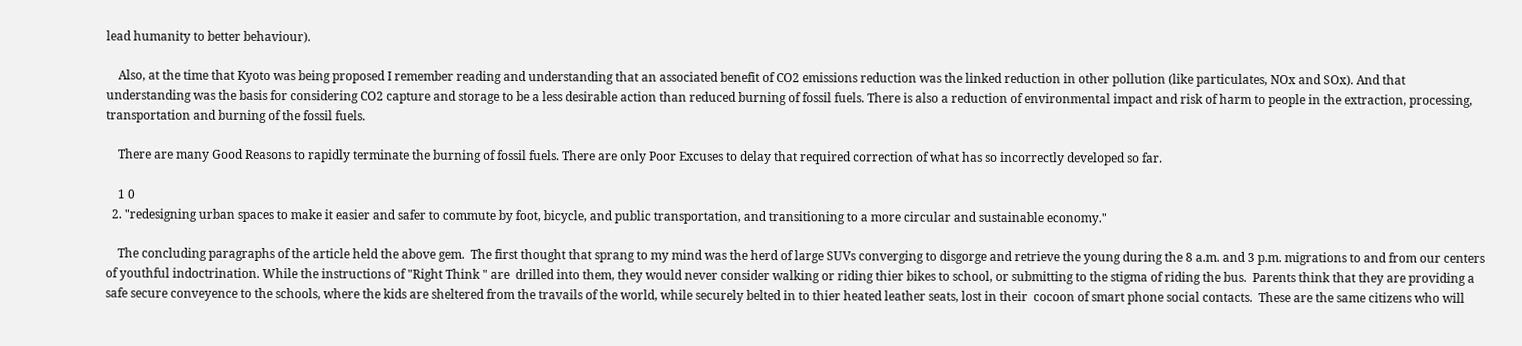lead humanity to better behaviour).

    Also, at the time that Kyoto was being proposed I remember reading and understanding that an associated benefit of CO2 emissions reduction was the linked reduction in other pollution (like particulates, NOx and SOx). And that understanding was the basis for considering CO2 capture and storage to be a less desirable action than reduced burning of fossil fuels. There is also a reduction of environmental impact and risk of harm to people in the extraction, processing, transportation and burning of the fossil fuels.

    There are many Good Reasons to rapidly terminate the burning of fossil fuels. There are only Poor Excuses to delay that required correction of what has so incorrectly developed so far.

    1 0
  2. "redesigning urban spaces to make it easier and safer to commute by foot, bicycle, and public transportation, and transitioning to a more circular and sustainable economy."

    The concluding paragraphs of the article held the above gem.  The first thought that sprang to my mind was the herd of large SUVs converging to disgorge and retrieve the young during the 8 a.m. and 3 p.m. migrations to and from our centers of youthful indoctrination. While the instructions of "Right Think " are  drilled into them, they would never consider walking or riding thier bikes to school, or submitting to the stigma of riding the bus.  Parents think that they are providing a safe secure conveyence to the schools, where the kids are sheltered from the travails of the world, while securely belted in to thier heated leather seats, lost in their  cocoon of smart phone social contacts.  These are the same citizens who will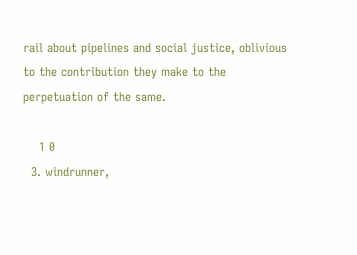rail about pipelines and social justice, oblivious to the contribution they make to the perpetuation of the same.

    1 0
  3. windrunner,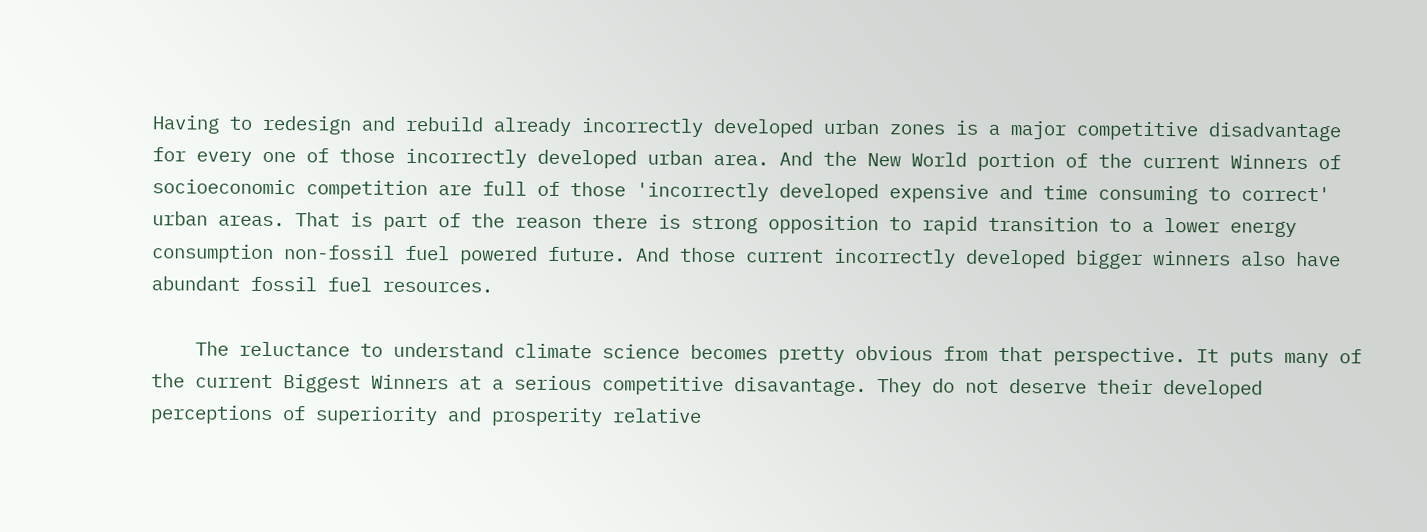Having to redesign and rebuild already incorrectly developed urban zones is a major competitive disadvantage for every one of those incorrectly developed urban area. And the New World portion of the current Winners of socioeconomic competition are full of those 'incorrectly developed expensive and time consuming to correct' urban areas. That is part of the reason there is strong opposition to rapid transition to a lower energy consumption non-fossil fuel powered future. And those current incorrectly developed bigger winners also have abundant fossil fuel resources.

    The reluctance to understand climate science becomes pretty obvious from that perspective. It puts many of the current Biggest Winners at a serious competitive disavantage. They do not deserve their developed perceptions of superiority and prosperity relative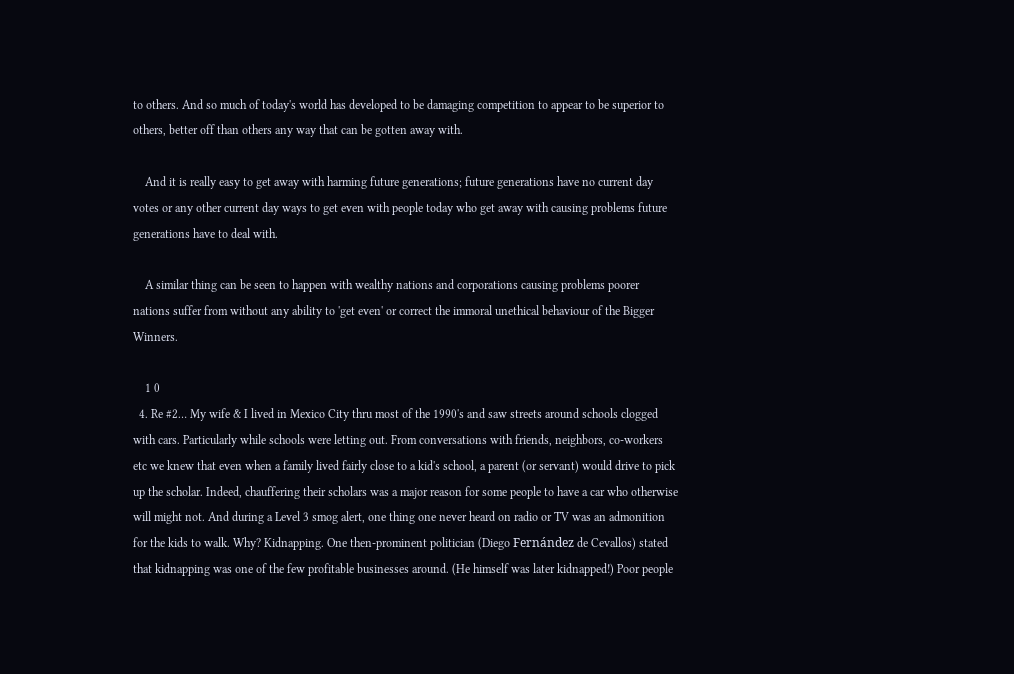to others. And so much of today's world has developed to be damaging competition to appear to be superior to others, better off than others any way that can be gotten away with.

    And it is really easy to get away with harming future generations; future generations have no current day votes or any other current day ways to get even with people today who get away with causing problems future generations have to deal with.

    A similar thing can be seen to happen with wealthy nations and corporations causing problems poorer nations suffer from without any ability to 'get even' or correct the immoral unethical behaviour of the Bigger Winners.

    1 0
  4. Re #2… My wife & I lived in Mexico City thru most of the 1990's and saw streets around schools clogged with cars. Particularly while schools were letting out. From conversations with friends, neighbors, co-workers etc we knew that even when a family lived fairly close to a kid's school, a parent (or servant) would drive to pick up the scholar. Indeed, chauffering their scholars was a major reason for some people to have a car who otherwise will might not. And during a Level 3 smog alert, one thing one never heard on radio or TV was an admonition for the kids to walk. Why? Kidnapping. One then-prominent politician (Diego Fernández de Cevallos) stated that kidnapping was one of the few profitable businesses around. (He himself was later kidnapped!) Poor people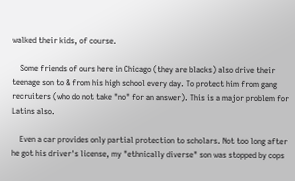walked their kids, of course.

    Some friends of ours here in Chicago (they are blacks) also drive their teenage son to & from his high school every day. To protect him from gang recruiters (who do not take "no" for an answer). This is a major problem for Latins also.

    Even a car provides only partial protection to scholars. Not too long after he got his driver's license, my "ethnically diverse" son was stopped by cops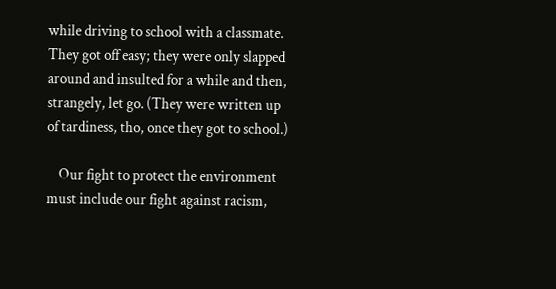while driving to school with a classmate. They got off easy; they were only slapped around and insulted for a while and then, strangely, let go. (They were written up of tardiness, tho, once they got to school.)

    Our fight to protect the environment must include our fight against racism,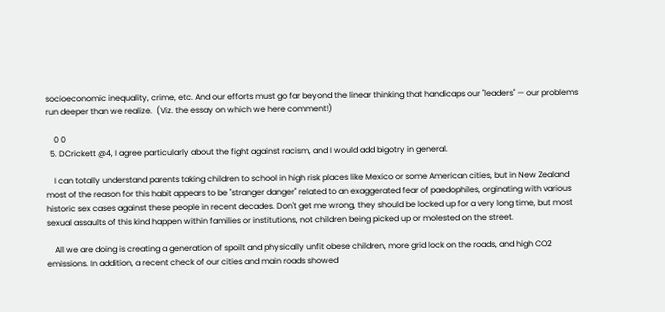socioeconomic inequality, crime, etc. And our efforts must go far beyond the linear thinking that handicaps our "leaders" — our problems run deeper than we realize.  (Viz. the essay on which we here comment!)

    0 0
  5. DCrickett @4, I agree particularly about the fight against racism, and I would add bigotry in general.

    I can totally understand parents taking children to school in high risk places like Mexico or some American cities, but in New Zealand most of the reason for this habit appears to be "stranger danger" related to an exaggerated fear of paedophiles, orginating with various historic sex cases against these people in recent decades. Don't get me wrong, they should be locked up for a very long time, but most sexual assaults of this kind happen within families or institutions, not children being picked up or molested on the street.

    All we are doing is creating a generation of spoilt and physically unfit obese children, more grid lock on the roads, and high CO2 emissions. In addition, a recent check of our cities and main roads showed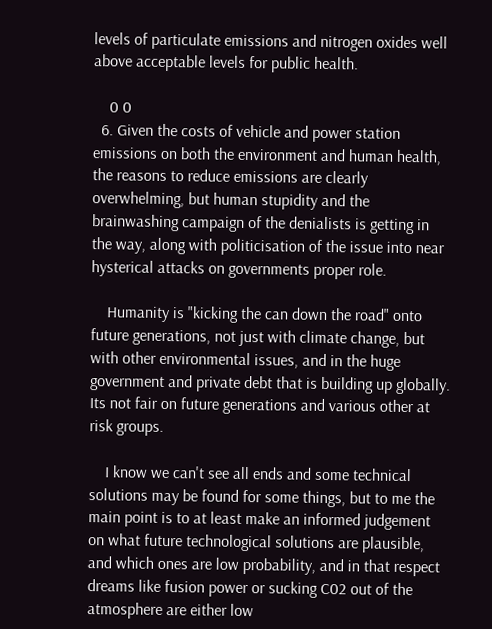levels of particulate emissions and nitrogen oxides well above acceptable levels for public health.

    0 0
  6. Given the costs of vehicle and power station emissions on both the environment and human health, the reasons to reduce emissions are clearly  overwhelming, but human stupidity and the brainwashing campaign of the denialists is getting in the way, along with politicisation of the issue into near hysterical attacks on governments proper role.

    Humanity is "kicking the can down the road" onto future generations, not just with climate change, but with other environmental issues, and in the huge government and private debt that is building up globally. Its not fair on future generations and various other at risk groups.

    I know we can't see all ends and some technical solutions may be found for some things, but to me the main point is to at least make an informed judgement on what future technological solutions are plausible, and which ones are low probability, and in that respect dreams like fusion power or sucking C02 out of the atmosphere are either low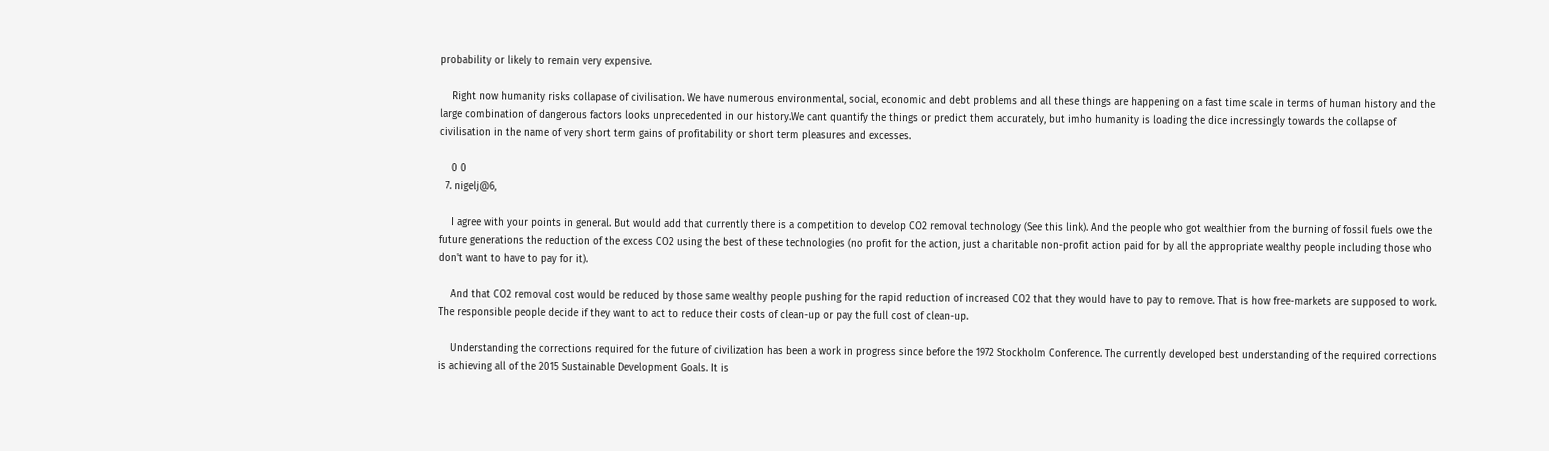probability or likely to remain very expensive.

    Right now humanity risks collapase of civilisation. We have numerous environmental, social, economic and debt problems and all these things are happening on a fast time scale in terms of human history and the large combination of dangerous factors looks unprecedented in our history.We cant quantify the things or predict them accurately, but imho humanity is loading the dice incressingly towards the collapse of civilisation in the name of very short term gains of profitability or short term pleasures and excesses.

    0 0
  7. nigelj@6,

    I agree with your points in general. But would add that currently there is a competition to develop CO2 removal technology (See this link). And the people who got wealthier from the burning of fossil fuels owe the future generations the reduction of the excess CO2 using the best of these technologies (no profit for the action, just a charitable non-profit action paid for by all the appropriate wealthy people including those who don't want to have to pay for it).

    And that CO2 removal cost would be reduced by those same wealthy people pushing for the rapid reduction of increased CO2 that they would have to pay to remove. That is how free-markets are supposed to work. The responsible people decide if they want to act to reduce their costs of clean-up or pay the full cost of clean-up.

    Understanding the corrections required for the future of civilization has been a work in progress since before the 1972 Stockholm Conference. The currently developed best understanding of the required corrections is achieving all of the 2015 Sustainable Development Goals. It is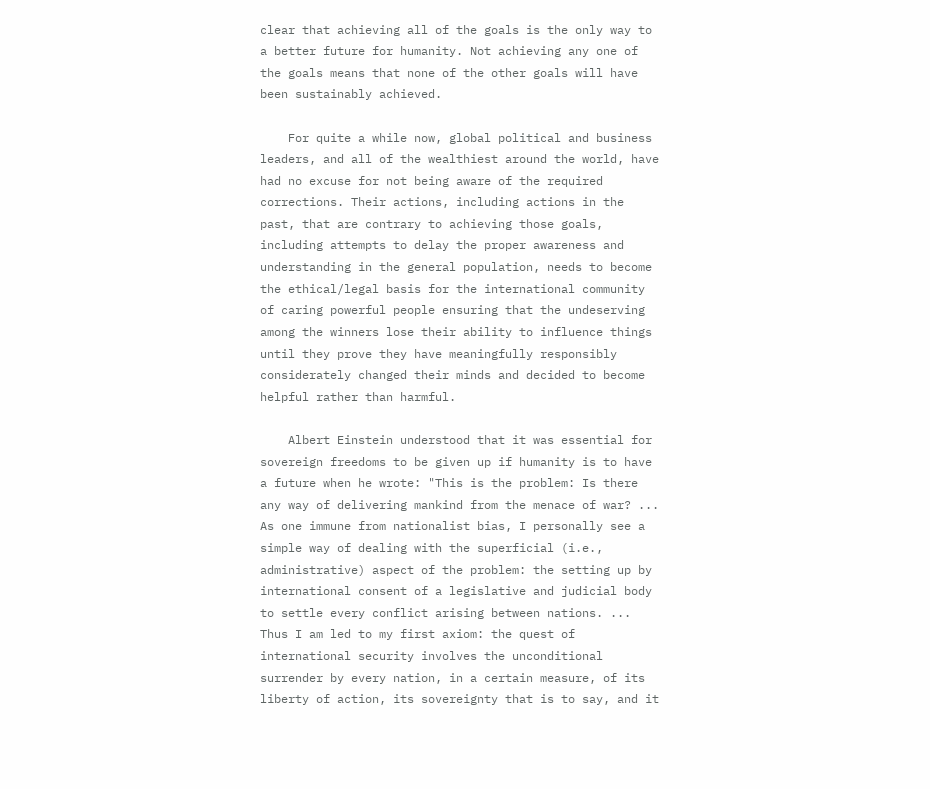clear that achieving all of the goals is the only way to a better future for humanity. Not achieving any one of the goals means that none of the other goals will have been sustainably achieved.

    For quite a while now, global political and business leaders, and all of the wealthiest around the world, have had no excuse for not being aware of the required corrections. Their actions, including actions in the past, that are contrary to achieving those goals, including attempts to delay the proper awareness and understanding in the general population, needs to become the ethical/legal basis for the international community of caring powerful people ensuring that the undeserving among the winners lose their ability to influence things until they prove they have meaningfully responsibly considerately changed their minds and decided to become helpful rather than harmful.

    Albert Einstein understood that it was essential for sovereign freedoms to be given up if humanity is to have a future when he wrote: "This is the problem: Is there any way of delivering mankind from the menace of war? ... As one immune from nationalist bias, I personally see a simple way of dealing with the superficial (i.e., administrative) aspect of the problem: the setting up by international consent of a legislative and judicial body to settle every conflict arising between nations. ... Thus I am led to my first axiom: the quest of international security involves the unconditional surrender by every nation, in a certain measure, of its liberty of action, its sovereignty that is to say, and it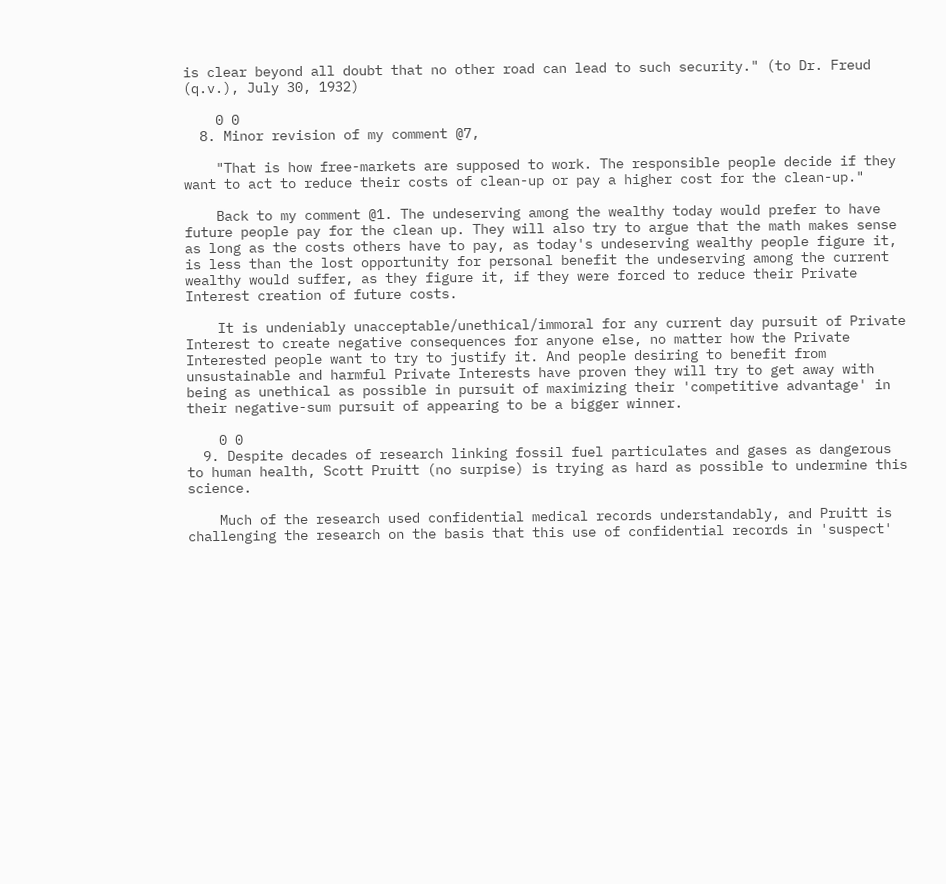is clear beyond all doubt that no other road can lead to such security." (to Dr. Freud (q.v.), July 30, 1932)

    0 0
  8. Minor revision of my comment @7,

    "That is how free-markets are supposed to work. The responsible people decide if they want to act to reduce their costs of clean-up or pay a higher cost for the clean-up."

    Back to my comment @1. The undeserving among the wealthy today would prefer to have future people pay for the clean up. They will also try to argue that the math makes sense as long as the costs others have to pay, as today's undeserving wealthy people figure it, is less than the lost opportunity for personal benefit the undeserving among the current wealthy would suffer, as they figure it, if they were forced to reduce their Private Interest creation of future costs.

    It is undeniably unacceptable/unethical/immoral for any current day pursuit of Private Interest to create negative consequences for anyone else, no matter how the Private Interested people want to try to justify it. And people desiring to benefit from unsustainable and harmful Private Interests have proven they will try to get away with being as unethical as possible in pursuit of maximizing their 'competitive advantage' in their negative-sum pursuit of appearing to be a bigger winner.

    0 0
  9. Despite decades of research linking fossil fuel particulates and gases as dangerous to human health, Scott Pruitt (no surpise) is trying as hard as possible to undermine this science.

    Much of the research used confidential medical records understandably, and Pruitt is challenging the research on the basis that this use of confidential records in 'suspect'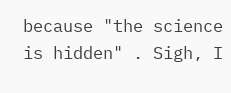because "the science is hidden" . Sigh, I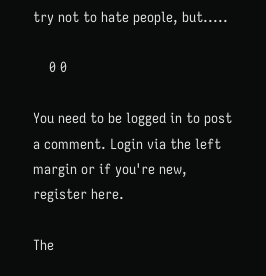try not to hate people, but.....

    0 0

You need to be logged in to post a comment. Login via the left margin or if you're new, register here.

The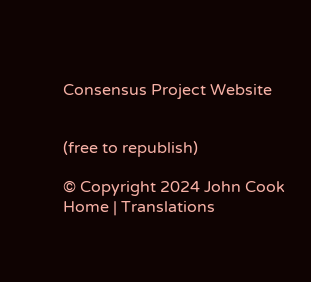Consensus Project Website


(free to republish)

© Copyright 2024 John Cook
Home | Translations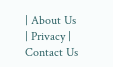| About Us | Privacy | Contact Us